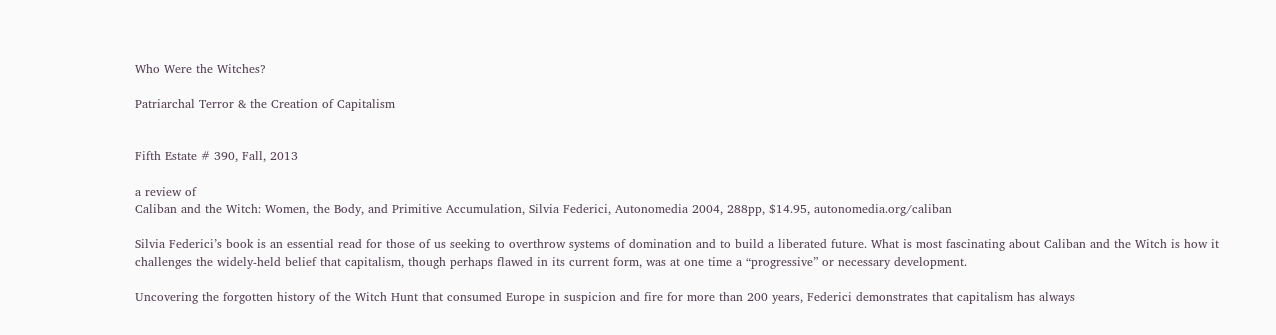Who Were the Witches?

Patriarchal Terror & the Creation of Capitalism


Fifth Estate # 390, Fall, 2013

a review of
Caliban and the Witch: Women, the Body, and Primitive Accumulation, Silvia Federici, Autonomedia 2004, 288pp, $14.95, autonomedia.org/caliban

Silvia Federici’s book is an essential read for those of us seeking to overthrow systems of domination and to build a liberated future. What is most fascinating about Caliban and the Witch is how it challenges the widely-held belief that capitalism, though perhaps flawed in its current form, was at one time a “progressive” or necessary development.

Uncovering the forgotten history of the Witch Hunt that consumed Europe in suspicion and fire for more than 200 years, Federici demonstrates that capitalism has always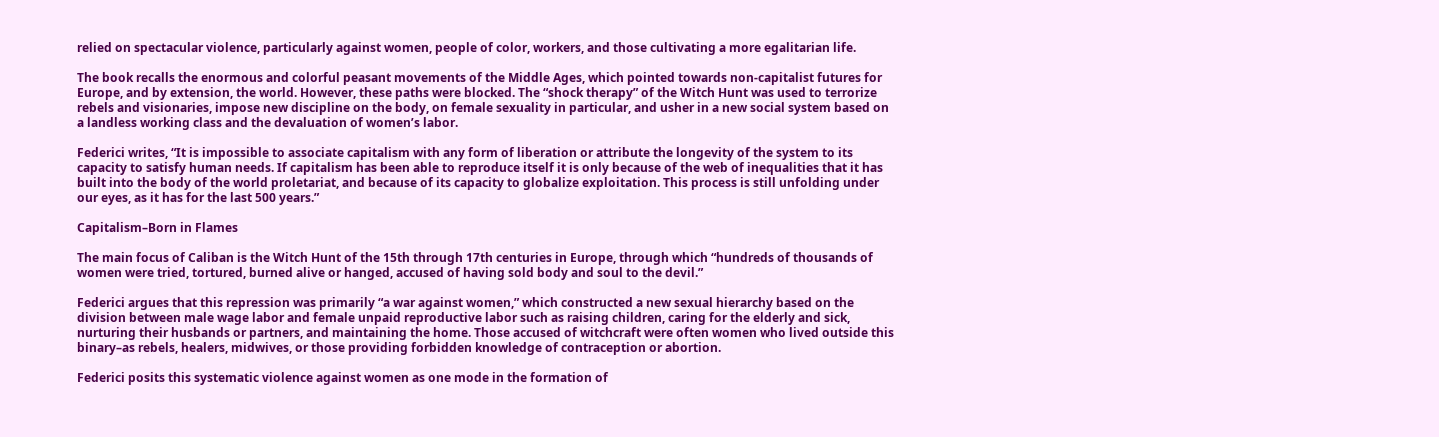relied on spectacular violence, particularly against women, people of color, workers, and those cultivating a more egalitarian life.

The book recalls the enormous and colorful peasant movements of the Middle Ages, which pointed towards non-capitalist futures for Europe, and by extension, the world. However, these paths were blocked. The “shock therapy” of the Witch Hunt was used to terrorize rebels and visionaries, impose new discipline on the body, on female sexuality in particular, and usher in a new social system based on a landless working class and the devaluation of women’s labor.

Federici writes, “It is impossible to associate capitalism with any form of liberation or attribute the longevity of the system to its capacity to satisfy human needs. If capitalism has been able to reproduce itself it is only because of the web of inequalities that it has built into the body of the world proletariat, and because of its capacity to globalize exploitation. This process is still unfolding under our eyes, as it has for the last 500 years.”

Capitalism–Born in Flames

The main focus of Caliban is the Witch Hunt of the 15th through 17th centuries in Europe, through which “hundreds of thousands of women were tried, tortured, burned alive or hanged, accused of having sold body and soul to the devil.”

Federici argues that this repression was primarily “a war against women,” which constructed a new sexual hierarchy based on the division between male wage labor and female unpaid reproductive labor such as raising children, caring for the elderly and sick, nurturing their husbands or partners, and maintaining the home. Those accused of witchcraft were often women who lived outside this binary–as rebels, healers, midwives, or those providing forbidden knowledge of contraception or abortion.

Federici posits this systematic violence against women as one mode in the formation of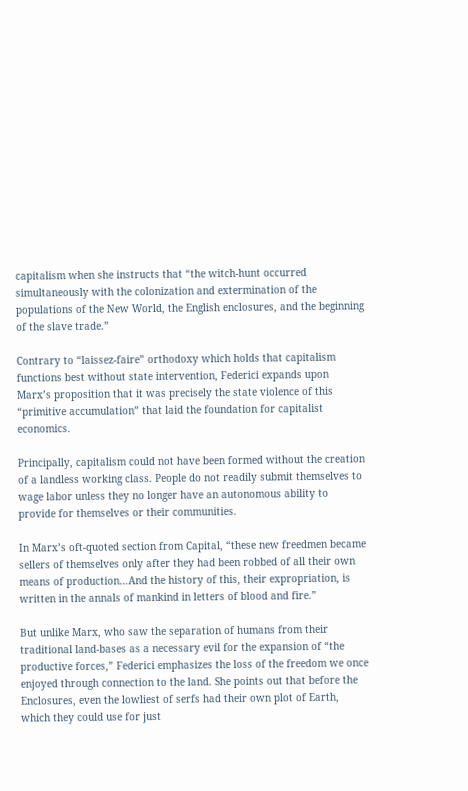capitalism when she instructs that “the witch-hunt occurred simultaneously with the colonization and extermination of the populations of the New World, the English enclosures, and the beginning of the slave trade.”

Contrary to “laissez-faire” orthodoxy which holds that capitalism functions best without state intervention, Federici expands upon Marx’s proposition that it was precisely the state violence of this “primitive accumulation” that laid the foundation for capitalist economics.

Principally, capitalism could not have been formed without the creation of a landless working class. People do not readily submit themselves to wage labor unless they no longer have an autonomous ability to provide for themselves or their communities.

In Marx’s oft-quoted section from Capital, “these new freedmen became sellers of themselves only after they had been robbed of all their own means of production…And the history of this, their expropriation, is written in the annals of mankind in letters of blood and fire.”

But unlike Marx, who saw the separation of humans from their traditional land-bases as a necessary evil for the expansion of “the productive forces,” Federici emphasizes the loss of the freedom we once enjoyed through connection to the land. She points out that before the Enclosures, even the lowliest of serfs had their own plot of Earth, which they could use for just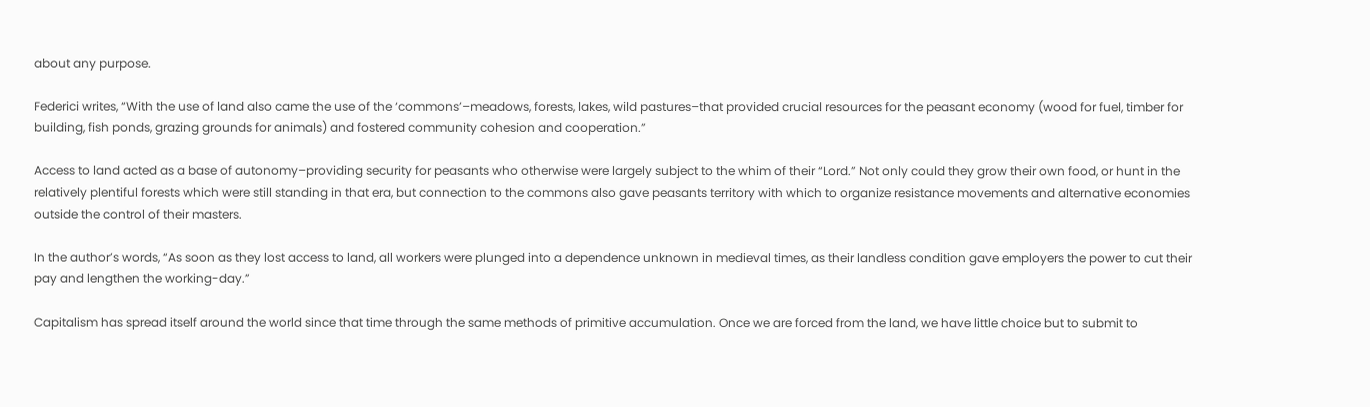about any purpose.

Federici writes, “With the use of land also came the use of the ‘commons’–meadows, forests, lakes, wild pastures–that provided crucial resources for the peasant economy (wood for fuel, timber for building, fish ponds, grazing grounds for animals) and fostered community cohesion and cooperation.”

Access to land acted as a base of autonomy–providing security for peasants who otherwise were largely subject to the whim of their “Lord.” Not only could they grow their own food, or hunt in the relatively plentiful forests which were still standing in that era, but connection to the commons also gave peasants territory with which to organize resistance movements and alternative economies outside the control of their masters.

In the author’s words, “As soon as they lost access to land, all workers were plunged into a dependence unknown in medieval times, as their landless condition gave employers the power to cut their pay and lengthen the working-day.”

Capitalism has spread itself around the world since that time through the same methods of primitive accumulation. Once we are forced from the land, we have little choice but to submit to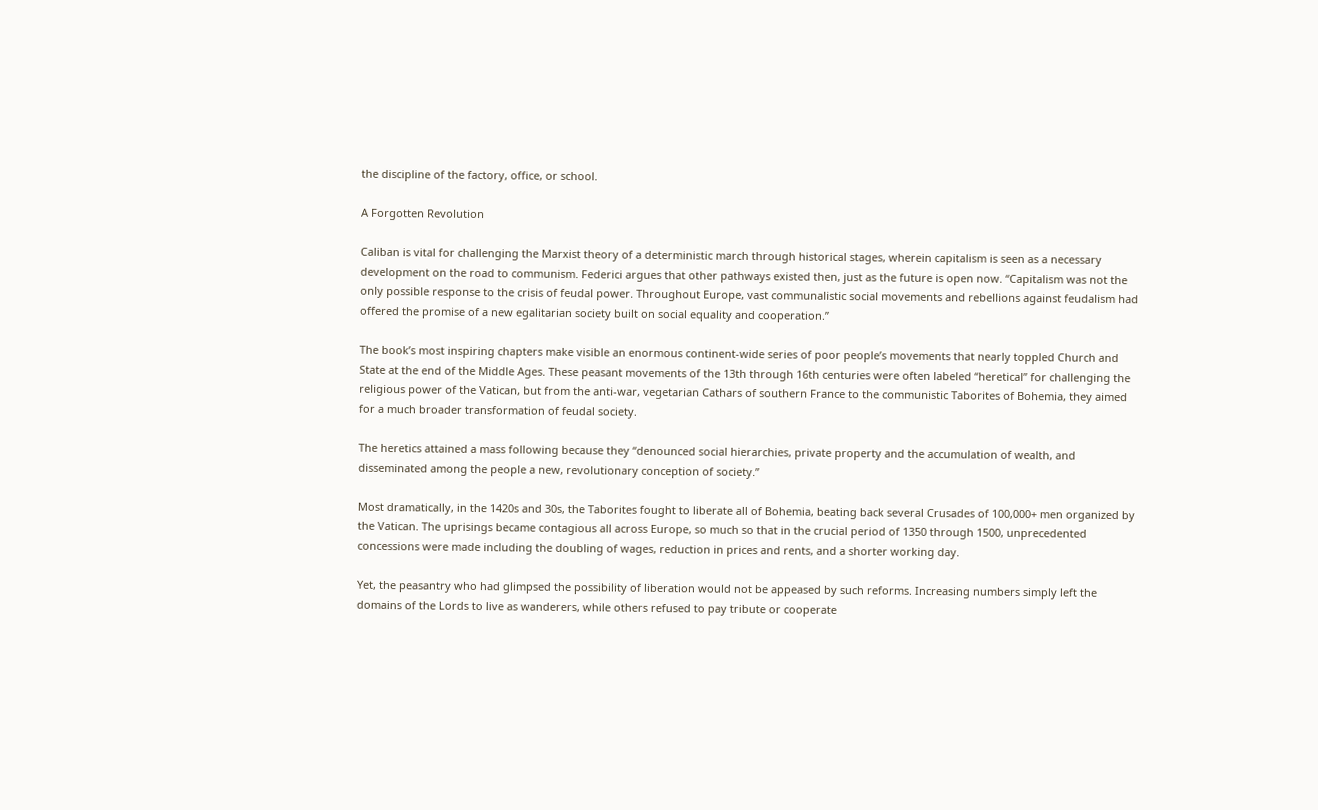the discipline of the factory, office, or school.

A Forgotten Revolution

Caliban is vital for challenging the Marxist theory of a deterministic march through historical stages, wherein capitalism is seen as a necessary development on the road to communism. Federici argues that other pathways existed then, just as the future is open now. “Capitalism was not the only possible response to the crisis of feudal power. Throughout Europe, vast communalistic social movements and rebellions against feudalism had offered the promise of a new egalitarian society built on social equality and cooperation.”

The book’s most inspiring chapters make visible an enormous continent-wide series of poor people’s movements that nearly toppled Church and State at the end of the Middle Ages. These peasant movements of the 13th through 16th centuries were often labeled “heretical” for challenging the religious power of the Vatican, but from the anti-war, vegetarian Cathars of southern France to the communistic Taborites of Bohemia, they aimed for a much broader transformation of feudal society.

The heretics attained a mass following because they “denounced social hierarchies, private property and the accumulation of wealth, and disseminated among the people a new, revolutionary conception of society.”

Most dramatically, in the 1420s and 30s, the Taborites fought to liberate all of Bohemia, beating back several Crusades of 100,000+ men organized by the Vatican. The uprisings became contagious all across Europe, so much so that in the crucial period of 1350 through 1500, unprecedented concessions were made including the doubling of wages, reduction in prices and rents, and a shorter working day.

Yet, the peasantry who had glimpsed the possibility of liberation would not be appeased by such reforms. Increasing numbers simply left the domains of the Lords to live as wanderers, while others refused to pay tribute or cooperate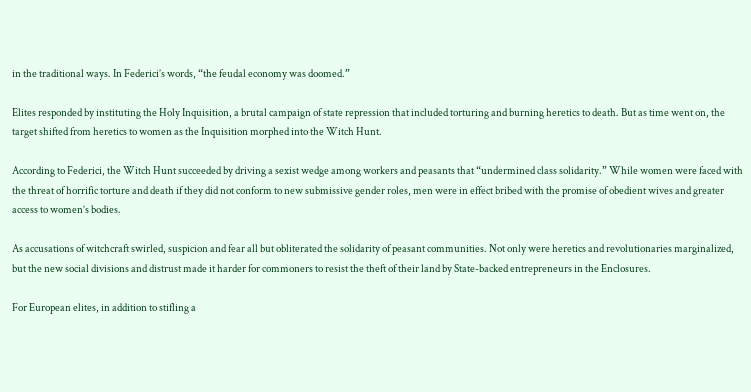in the traditional ways. In Federici’s words, “the feudal economy was doomed.”

Elites responded by instituting the Holy Inquisition, a brutal campaign of state repression that included torturing and burning heretics to death. But as time went on, the target shifted from heretics to women as the Inquisition morphed into the Witch Hunt.

According to Federici, the Witch Hunt succeeded by driving a sexist wedge among workers and peasants that “undermined class solidarity.” While women were faced with the threat of horrific torture and death if they did not conform to new submissive gender roles, men were in effect bribed with the promise of obedient wives and greater access to women’s bodies.

As accusations of witchcraft swirled, suspicion and fear all but obliterated the solidarity of peasant communities. Not only were heretics and revolutionaries marginalized, but the new social divisions and distrust made it harder for commoners to resist the theft of their land by State-backed entrepreneurs in the Enclosures.

For European elites, in addition to stifling a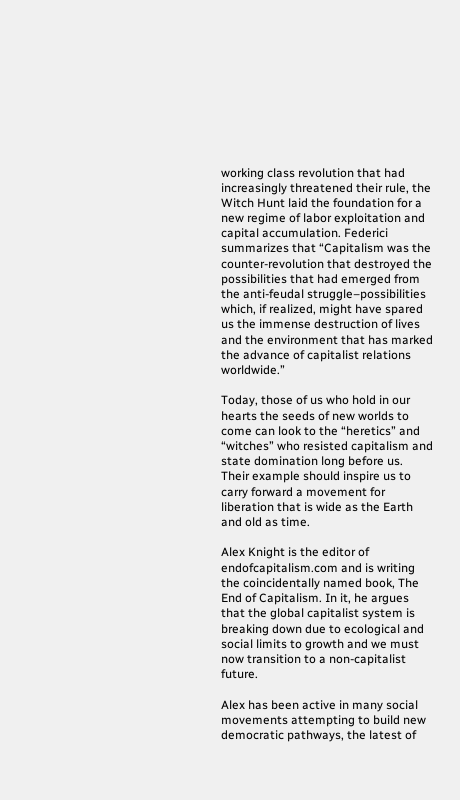working class revolution that had increasingly threatened their rule, the Witch Hunt laid the foundation for a new regime of labor exploitation and capital accumulation. Federici summarizes that “Capitalism was the counter-revolution that destroyed the possibilities that had emerged from the anti-feudal struggle–possibilities which, if realized, might have spared us the immense destruction of lives and the environment that has marked the advance of capitalist relations worldwide.”

Today, those of us who hold in our hearts the seeds of new worlds to come can look to the “heretics” and “witches” who resisted capitalism and state domination long before us. Their example should inspire us to carry forward a movement for liberation that is wide as the Earth and old as time.

Alex Knight is the editor of endofcapitalism.com and is writing the coincidentally named book, The End of Capitalism. In it, he argues that the global capitalist system is breaking down due to ecological and social limits to growth and we must now transition to a non-capitalist future.

Alex has been active in many social movements attempting to build new democratic pathways, the latest of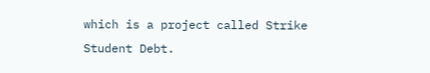which is a project called Strike Student Debt.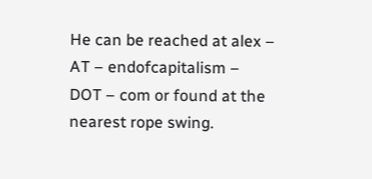He can be reached at alex – AT – endofcapitalism – DOT – com or found at the nearest rope swing.